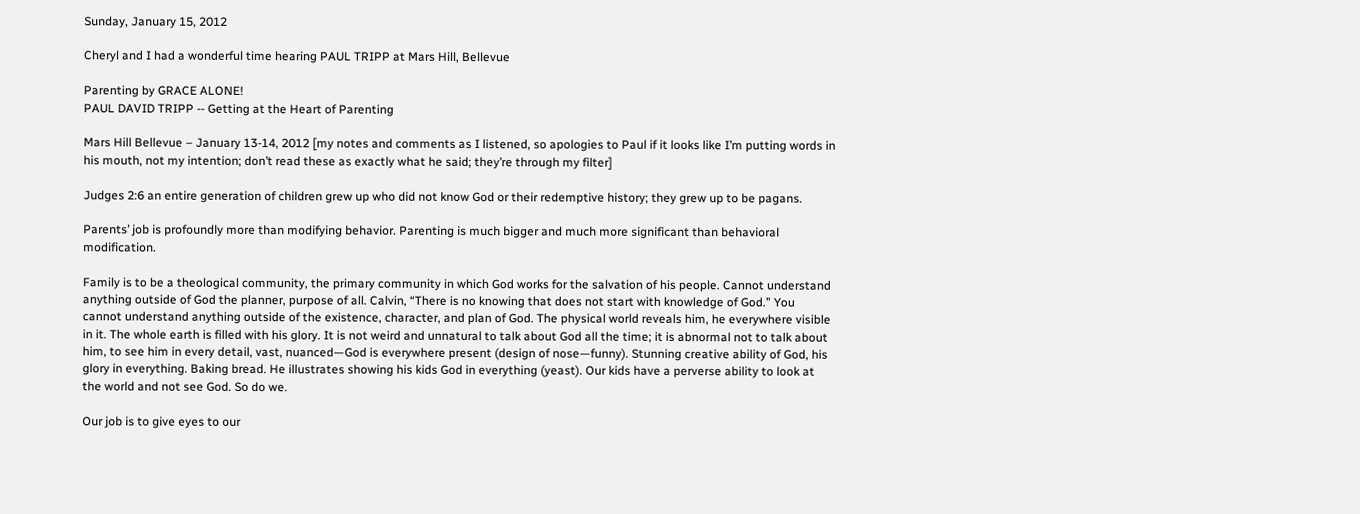Sunday, January 15, 2012

Cheryl and I had a wonderful time hearing PAUL TRIPP at Mars Hill, Bellevue

Parenting by GRACE ALONE!
PAUL DAVID TRIPP -- Getting at the Heart of Parenting

Mars Hill Bellevue – January 13-14, 2012 [my notes and comments as I listened, so apologies to Paul if it looks like I’m putting words in his mouth, not my intention; don’t read these as exactly what he said; they’re through my filter]

Judges 2:6 an entire generation of children grew up who did not know God or their redemptive history; they grew up to be pagans.

Parents’ job is profoundly more than modifying behavior. Parenting is much bigger and much more significant than behavioral modification.

Family is to be a theological community, the primary community in which God works for the salvation of his people. Cannot understand anything outside of God the planner, purpose of all. Calvin, “There is no knowing that does not start with knowledge of God.” You cannot understand anything outside of the existence, character, and plan of God. The physical world reveals him, he everywhere visible in it. The whole earth is filled with his glory. It is not weird and unnatural to talk about God all the time; it is abnormal not to talk about him, to see him in every detail, vast, nuanced—God is everywhere present (design of nose—funny). Stunning creative ability of God, his glory in everything. Baking bread. He illustrates showing his kids God in everything (yeast). Our kids have a perverse ability to look at the world and not see God. So do we.

Our job is to give eyes to our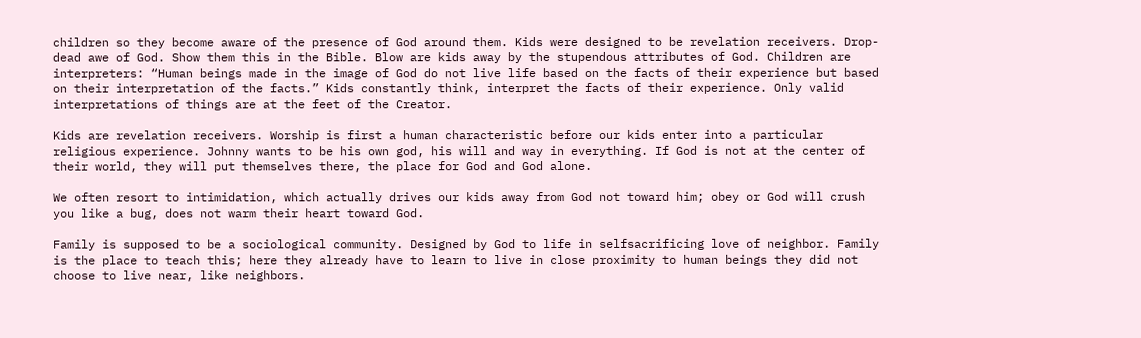children so they become aware of the presence of God around them. Kids were designed to be revelation receivers. Drop-dead awe of God. Show them this in the Bible. Blow are kids away by the stupendous attributes of God. Children are interpreters: “Human beings made in the image of God do not live life based on the facts of their experience but based on their interpretation of the facts.” Kids constantly think, interpret the facts of their experience. Only valid interpretations of things are at the feet of the Creator.

Kids are revelation receivers. Worship is first a human characteristic before our kids enter into a particular religious experience. Johnny wants to be his own god, his will and way in everything. If God is not at the center of their world, they will put themselves there, the place for God and God alone.

We often resort to intimidation, which actually drives our kids away from God not toward him; obey or God will crush you like a bug, does not warm their heart toward God.

Family is supposed to be a sociological community. Designed by God to life in selfsacrificing love of neighbor. Family is the place to teach this; here they already have to learn to live in close proximity to human beings they did not choose to live near, like neighbors.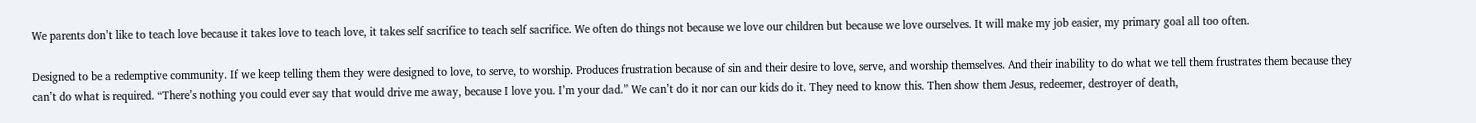We parents don’t like to teach love because it takes love to teach love, it takes self sacrifice to teach self sacrifice. We often do things not because we love our children but because we love ourselves. It will make my job easier, my primary goal all too often.

Designed to be a redemptive community. If we keep telling them they were designed to love, to serve, to worship. Produces frustration because of sin and their desire to love, serve, and worship themselves. And their inability to do what we tell them frustrates them because they can’t do what is required. “There’s nothing you could ever say that would drive me away, because I love you. I’m your dad.” We can’t do it nor can our kids do it. They need to know this. Then show them Jesus, redeemer, destroyer of death,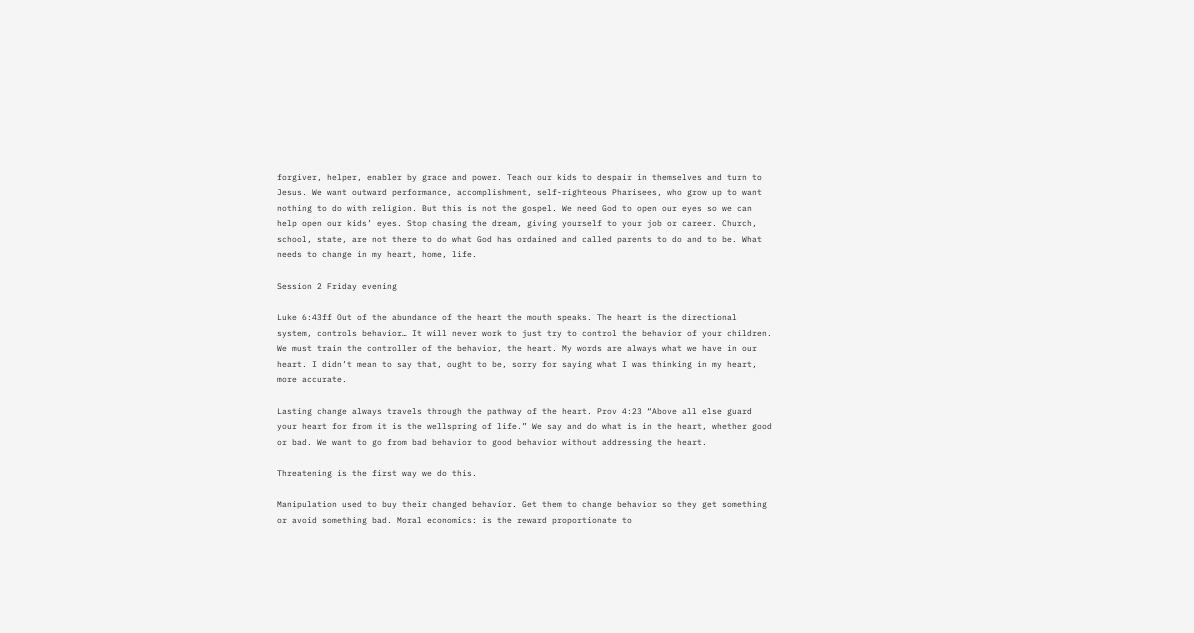forgiver, helper, enabler by grace and power. Teach our kids to despair in themselves and turn to Jesus. We want outward performance, accomplishment, self-righteous Pharisees, who grow up to want nothing to do with religion. But this is not the gospel. We need God to open our eyes so we can help open our kids’ eyes. Stop chasing the dream, giving yourself to your job or career. Church, school, state, are not there to do what God has ordained and called parents to do and to be. What needs to change in my heart, home, life.

Session 2 Friday evening

Luke 6:43ff Out of the abundance of the heart the mouth speaks. The heart is the directional system, controls behavior… It will never work to just try to control the behavior of your children. We must train the controller of the behavior, the heart. My words are always what we have in our heart. I didn’t mean to say that, ought to be, sorry for saying what I was thinking in my heart, more accurate.

Lasting change always travels through the pathway of the heart. Prov 4:23 “Above all else guard your heart for from it is the wellspring of life.” We say and do what is in the heart, whether good or bad. We want to go from bad behavior to good behavior without addressing the heart.

Threatening is the first way we do this.

Manipulation used to buy their changed behavior. Get them to change behavior so they get something or avoid something bad. Moral economics: is the reward proportionate to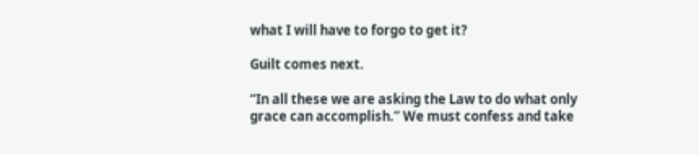what I will have to forgo to get it?

Guilt comes next.

“In all these we are asking the Law to do what only grace can accomplish.” We must confess and take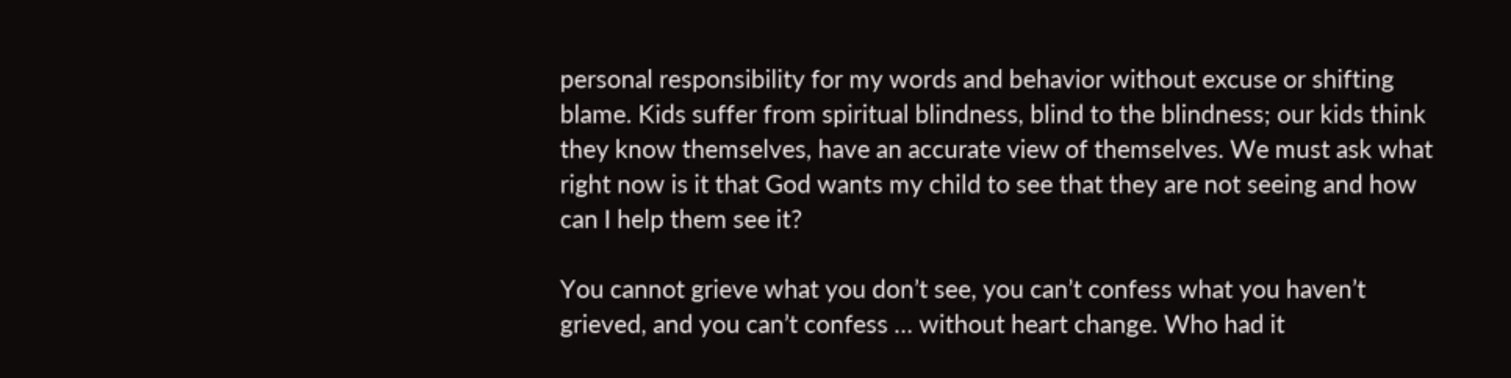personal responsibility for my words and behavior without excuse or shifting blame. Kids suffer from spiritual blindness, blind to the blindness; our kids think they know themselves, have an accurate view of themselves. We must ask what right now is it that God wants my child to see that they are not seeing and how can I help them see it?

You cannot grieve what you don’t see, you can’t confess what you haven’t grieved, and you can’t confess … without heart change. Who had it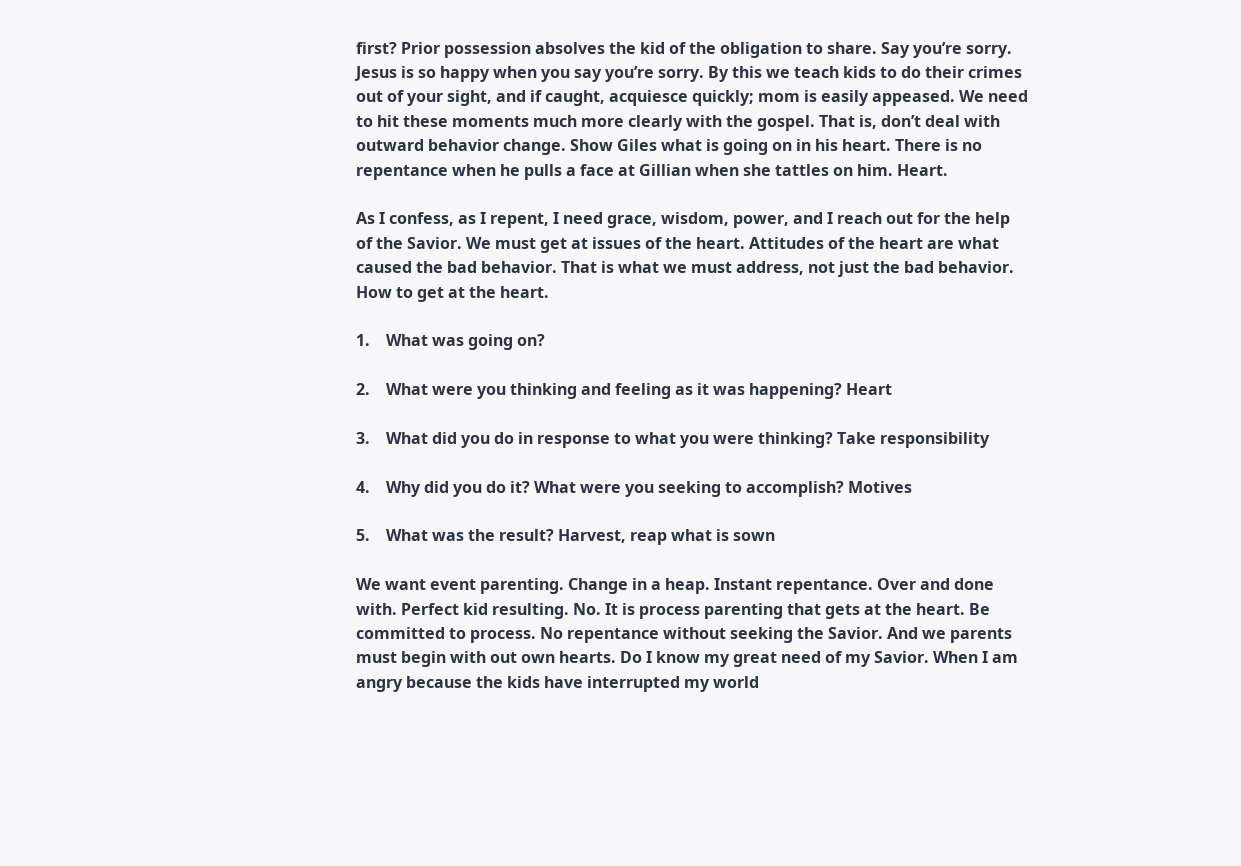first? Prior possession absolves the kid of the obligation to share. Say you’re sorry. Jesus is so happy when you say you’re sorry. By this we teach kids to do their crimes out of your sight, and if caught, acquiesce quickly; mom is easily appeased. We need to hit these moments much more clearly with the gospel. That is, don’t deal with outward behavior change. Show Giles what is going on in his heart. There is no repentance when he pulls a face at Gillian when she tattles on him. Heart.

As I confess, as I repent, I need grace, wisdom, power, and I reach out for the help of the Savior. We must get at issues of the heart. Attitudes of the heart are what caused the bad behavior. That is what we must address, not just the bad behavior. How to get at the heart.

1.    What was going on?

2.    What were you thinking and feeling as it was happening? Heart

3.    What did you do in response to what you were thinking? Take responsibility

4.    Why did you do it? What were you seeking to accomplish? Motives

5.    What was the result? Harvest, reap what is sown

We want event parenting. Change in a heap. Instant repentance. Over and done with. Perfect kid resulting. No. It is process parenting that gets at the heart. Be committed to process. No repentance without seeking the Savior. And we parents must begin with out own hearts. Do I know my great need of my Savior. When I am angry because the kids have interrupted my world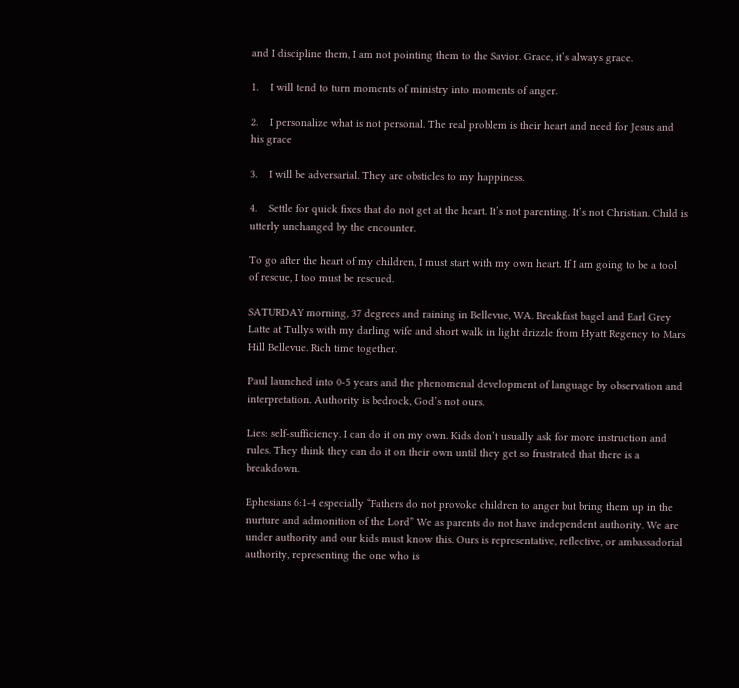and I discipline them, I am not pointing them to the Savior. Grace, it’s always grace.

1.    I will tend to turn moments of ministry into moments of anger.

2.    I personalize what is not personal. The real problem is their heart and need for Jesus and his grace

3.    I will be adversarial. They are obsticles to my happiness.

4.    Settle for quick fixes that do not get at the heart. It’s not parenting. It’s not Christian. Child is utterly unchanged by the encounter.

To go after the heart of my children, I must start with my own heart. If I am going to be a tool of rescue, I too must be rescued.

SATURDAY morning, 37 degrees and raining in Bellevue, WA. Breakfast bagel and Earl Grey Latte at Tullys with my darling wife and short walk in light drizzle from Hyatt Regency to Mars Hill Bellevue. Rich time together.

Paul launched into 0-5 years and the phenomenal development of language by observation and interpretation. Authority is bedrock, God’s not ours.

Lies: self-sufficiency. I can do it on my own. Kids don’t usually ask for more instruction and rules. They think they can do it on their own until they get so frustrated that there is a breakdown.

Ephesians 6:1-4 especially “Fathers do not provoke children to anger but bring them up in the nurture and admonition of the Lord” We as parents do not have independent authority. We are under authority and our kids must know this. Ours is representative, reflective, or ambassadorial authority, representing the one who is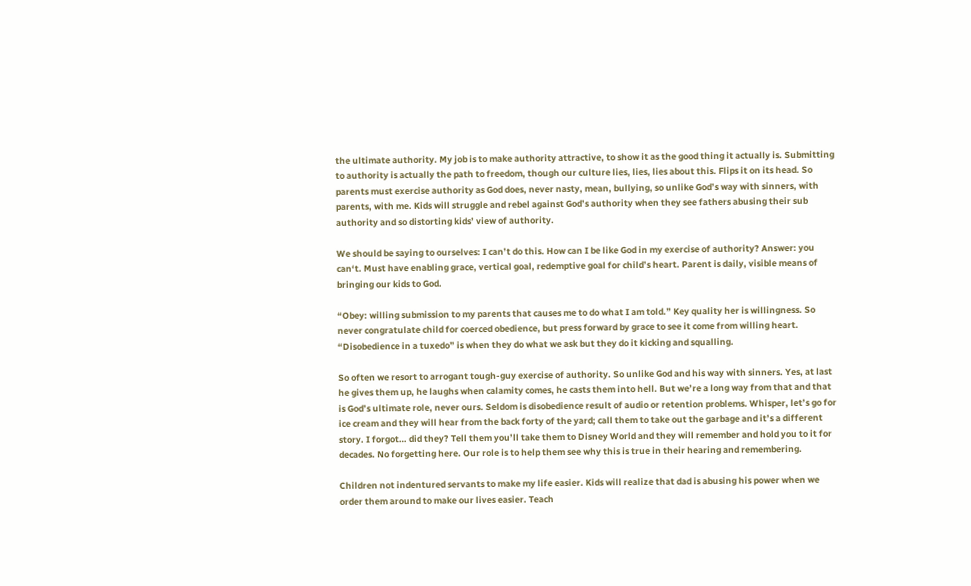the ultimate authority. My job is to make authority attractive, to show it as the good thing it actually is. Submitting to authority is actually the path to freedom, though our culture lies, lies, lies about this. Flips it on its head. So parents must exercise authority as God does, never nasty, mean, bullying, so unlike God’s way with sinners, with parents, with me. Kids will struggle and rebel against God’s authority when they see fathers abusing their sub authority and so distorting kids’ view of authority.

We should be saying to ourselves: I can’t do this. How can I be like God in my exercise of authority? Answer: you can‘t. Must have enabling grace, vertical goal, redemptive goal for child’s heart. Parent is daily, visible means of bringing our kids to God.

“Obey: willing submission to my parents that causes me to do what I am told.” Key quality her is willingness. So never congratulate child for coerced obedience, but press forward by grace to see it come from willing heart. “Disobedience in a tuxedo” is when they do what we ask but they do it kicking and squalling.

So often we resort to arrogant tough-guy exercise of authority. So unlike God and his way with sinners. Yes, at last he gives them up, he laughs when calamity comes, he casts them into hell. But we’re a long way from that and that is God’s ultimate role, never ours. Seldom is disobedience result of audio or retention problems. Whisper, let’s go for ice cream and they will hear from the back forty of the yard; call them to take out the garbage and it’s a different story. I forgot… did they? Tell them you’ll take them to Disney World and they will remember and hold you to it for decades. No forgetting here. Our role is to help them see why this is true in their hearing and remembering.

Children not indentured servants to make my life easier. Kids will realize that dad is abusing his power when we order them around to make our lives easier. Teach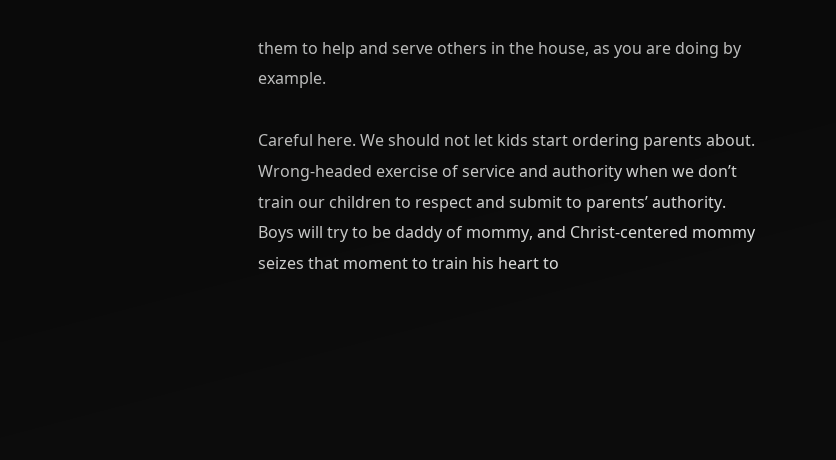them to help and serve others in the house, as you are doing by example.

Careful here. We should not let kids start ordering parents about. Wrong-headed exercise of service and authority when we don’t train our children to respect and submit to parents’ authority. Boys will try to be daddy of mommy, and Christ-centered mommy seizes that moment to train his heart to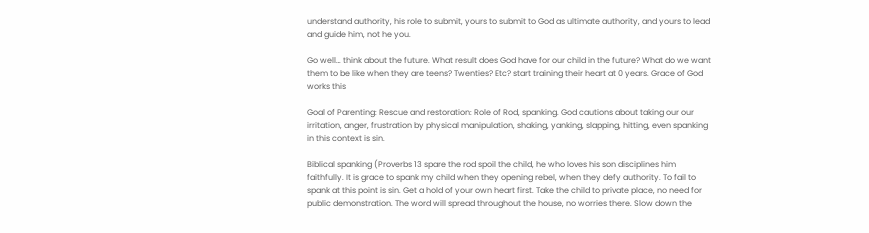understand authority, his role to submit, yours to submit to God as ultimate authority, and yours to lead and guide him, not he you.

Go well… think about the future. What result does God have for our child in the future? What do we want them to be like when they are teens? Twenties? Etc? start training their heart at 0 years. Grace of God works this

Goal of Parenting: Rescue and restoration: Role of Rod, spanking. God cautions about taking our our irritation, anger, frustration by physical manipulation, shaking, yanking, slapping, hitting, even spanking in this context is sin.

Biblical spanking (Proverbs 13 spare the rod spoil the child, he who loves his son disciplines him faithfully. It is grace to spank my child when they opening rebel, when they defy authority. To fail to spank at this point is sin. Get a hold of your own heart first. Take the child to private place, no need for public demonstration. The word will spread throughout the house, no worries there. Slow down the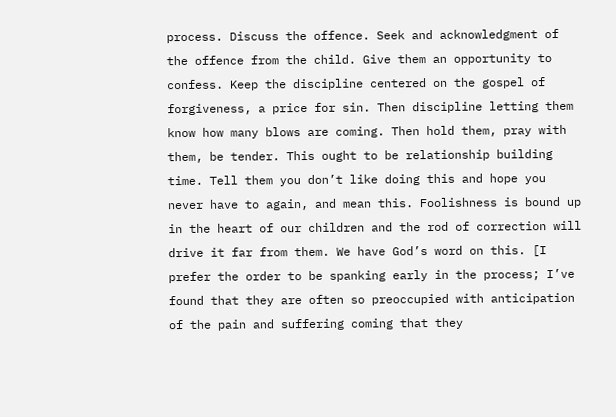process. Discuss the offence. Seek and acknowledgment of the offence from the child. Give them an opportunity to confess. Keep the discipline centered on the gospel of forgiveness, a price for sin. Then discipline letting them know how many blows are coming. Then hold them, pray with them, be tender. This ought to be relationship building time. Tell them you don’t like doing this and hope you never have to again, and mean this. Foolishness is bound up in the heart of our children and the rod of correction will drive it far from them. We have God’s word on this. [I prefer the order to be spanking early in the process; I’ve found that they are often so preoccupied with anticipation of the pain and suffering coming that they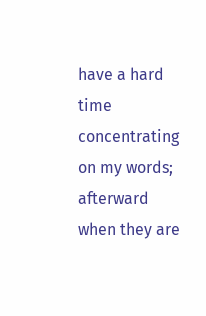have a hard time concentrating on my words; afterward when they are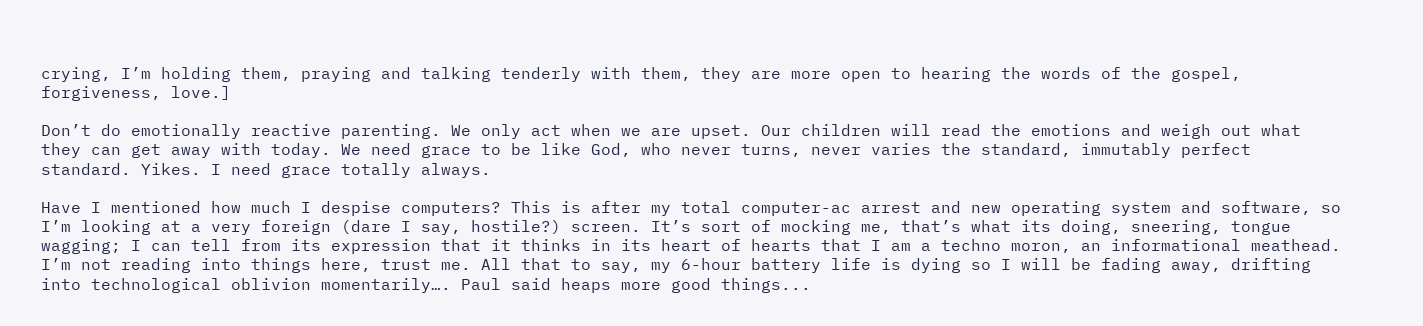crying, I’m holding them, praying and talking tenderly with them, they are more open to hearing the words of the gospel, forgiveness, love.]

Don’t do emotionally reactive parenting. We only act when we are upset. Our children will read the emotions and weigh out what they can get away with today. We need grace to be like God, who never turns, never varies the standard, immutably perfect standard. Yikes. I need grace totally always.

Have I mentioned how much I despise computers? This is after my total computer-ac arrest and new operating system and software, so I’m looking at a very foreign (dare I say, hostile?) screen. It’s sort of mocking me, that’s what its doing, sneering, tongue wagging; I can tell from its expression that it thinks in its heart of hearts that I am a techno moron, an informational meathead. I’m not reading into things here, trust me. All that to say, my 6-hour battery life is dying so I will be fading away, drifting into technological oblivion momentarily…. Paul said heaps more good things...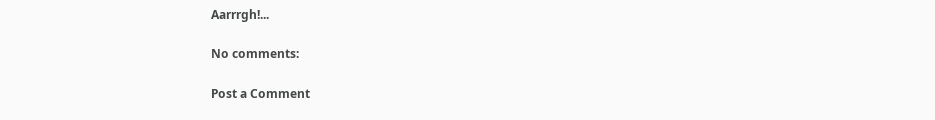Aarrrgh!...

No comments:

Post a Comment